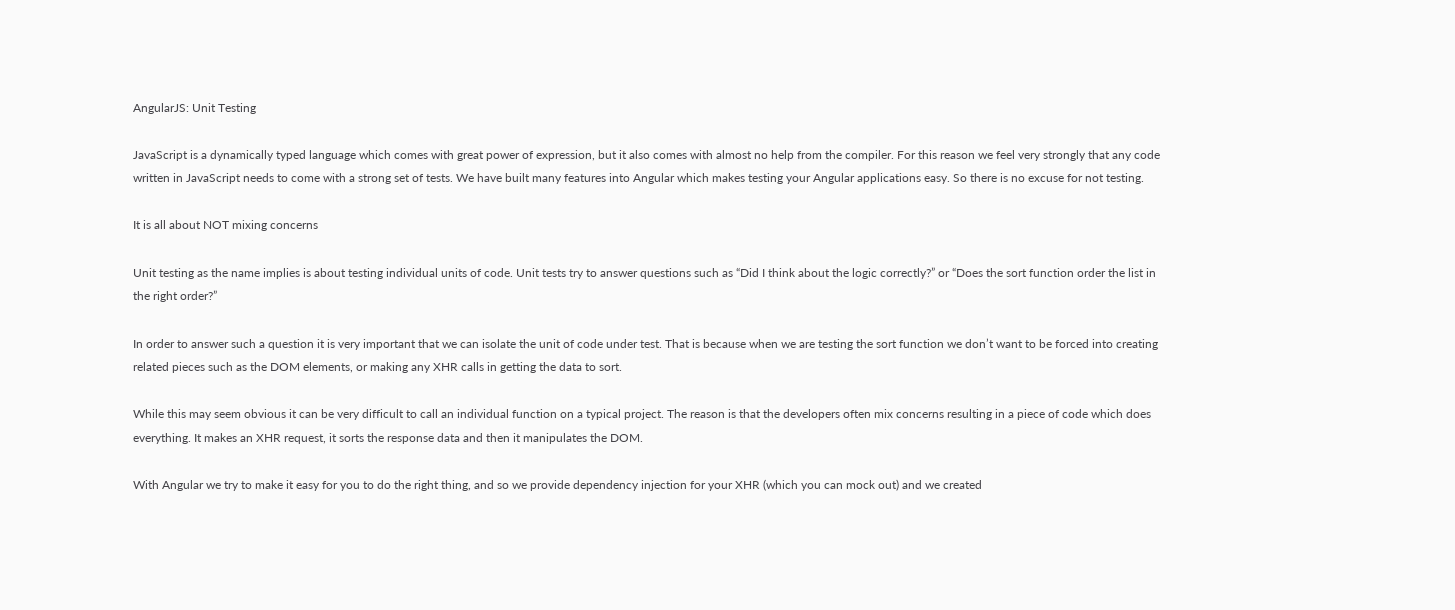AngularJS: Unit Testing

JavaScript is a dynamically typed language which comes with great power of expression, but it also comes with almost no help from the compiler. For this reason we feel very strongly that any code written in JavaScript needs to come with a strong set of tests. We have built many features into Angular which makes testing your Angular applications easy. So there is no excuse for not testing.

It is all about NOT mixing concerns

Unit testing as the name implies is about testing individual units of code. Unit tests try to answer questions such as “Did I think about the logic correctly?” or “Does the sort function order the list in the right order?”

In order to answer such a question it is very important that we can isolate the unit of code under test. That is because when we are testing the sort function we don’t want to be forced into creating related pieces such as the DOM elements, or making any XHR calls in getting the data to sort.

While this may seem obvious it can be very difficult to call an individual function on a typical project. The reason is that the developers often mix concerns resulting in a piece of code which does everything. It makes an XHR request, it sorts the response data and then it manipulates the DOM.

With Angular we try to make it easy for you to do the right thing, and so we provide dependency injection for your XHR (which you can mock out) and we created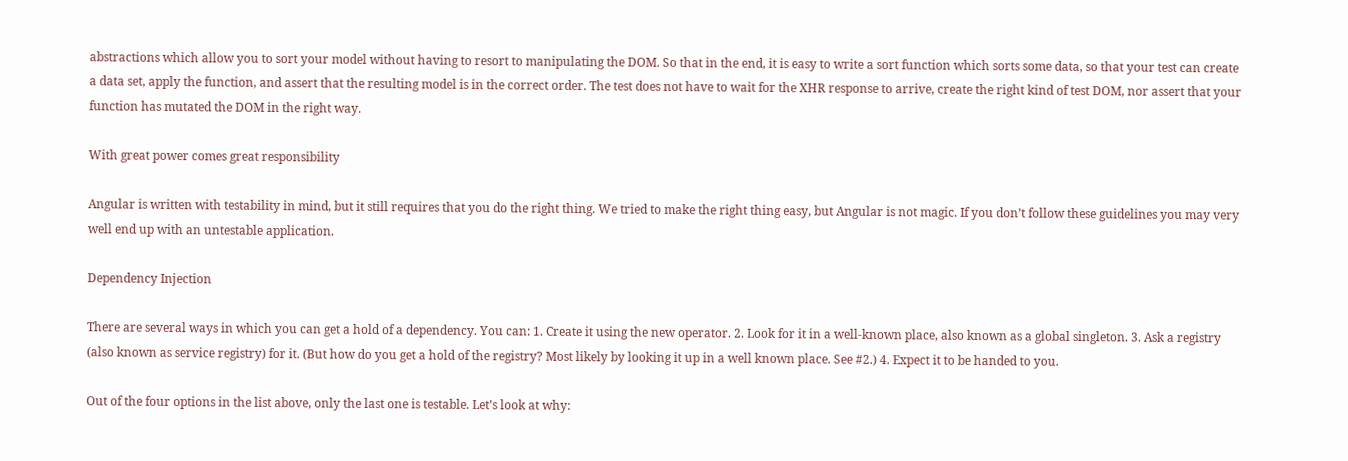abstractions which allow you to sort your model without having to resort to manipulating the DOM. So that in the end, it is easy to write a sort function which sorts some data, so that your test can create a data set, apply the function, and assert that the resulting model is in the correct order. The test does not have to wait for the XHR response to arrive, create the right kind of test DOM, nor assert that your function has mutated the DOM in the right way.

With great power comes great responsibility

Angular is written with testability in mind, but it still requires that you do the right thing. We tried to make the right thing easy, but Angular is not magic. If you don’t follow these guidelines you may very well end up with an untestable application.

Dependency Injection

There are several ways in which you can get a hold of a dependency. You can: 1. Create it using the new operator. 2. Look for it in a well-known place, also known as a global singleton. 3. Ask a registry (also known as service registry) for it. (But how do you get a hold of the registry? Most likely by looking it up in a well known place. See #2.) 4. Expect it to be handed to you.

Out of the four options in the list above, only the last one is testable. Let’s look at why: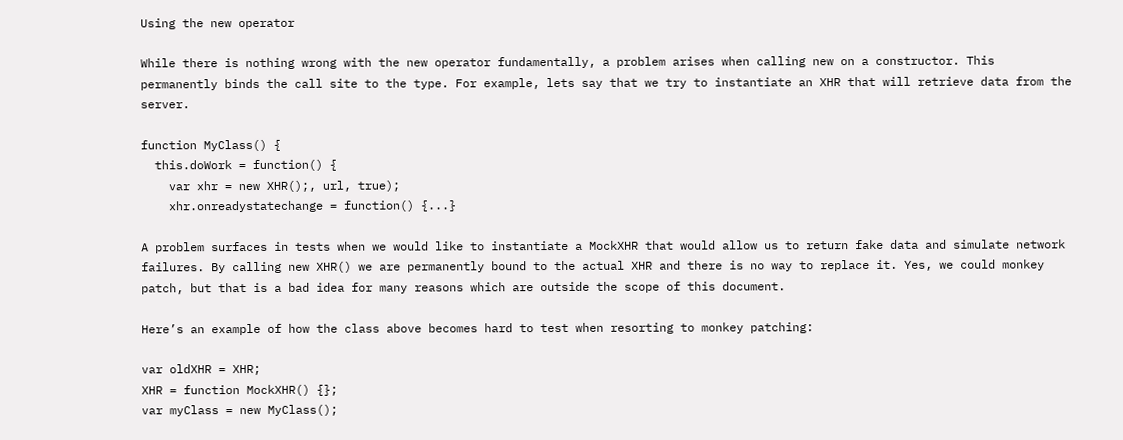Using the new operator

While there is nothing wrong with the new operator fundamentally, a problem arises when calling new on a constructor. This permanently binds the call site to the type. For example, lets say that we try to instantiate an XHR that will retrieve data from the server.

function MyClass() {
  this.doWork = function() {
    var xhr = new XHR();, url, true);
    xhr.onreadystatechange = function() {...}

A problem surfaces in tests when we would like to instantiate a MockXHR that would allow us to return fake data and simulate network failures. By calling new XHR() we are permanently bound to the actual XHR and there is no way to replace it. Yes, we could monkey patch, but that is a bad idea for many reasons which are outside the scope of this document.

Here’s an example of how the class above becomes hard to test when resorting to monkey patching:

var oldXHR = XHR;
XHR = function MockXHR() {};
var myClass = new MyClass();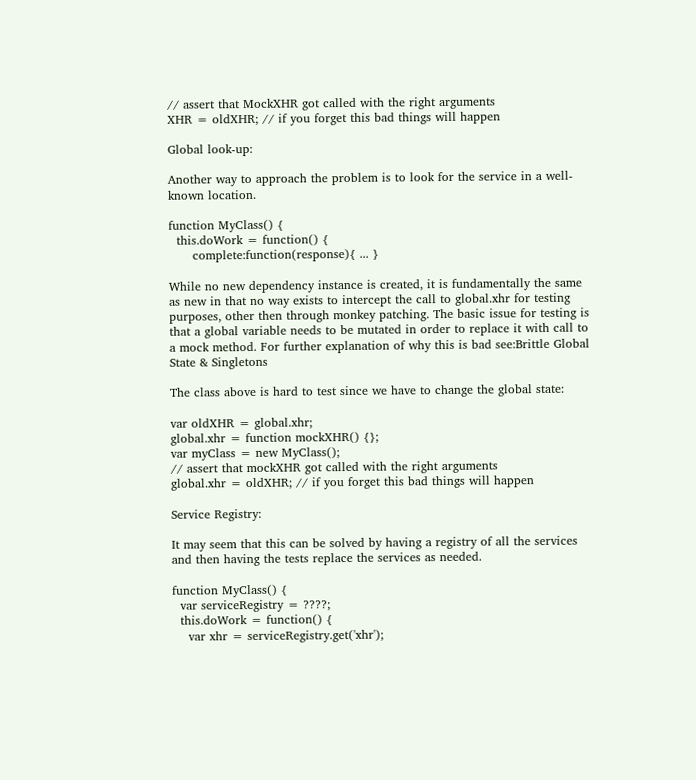// assert that MockXHR got called with the right arguments
XHR = oldXHR; // if you forget this bad things will happen

Global look-up:

Another way to approach the problem is to look for the service in a well-known location.

function MyClass() {
  this.doWork = function() {
      complete:function(response){ ... }

While no new dependency instance is created, it is fundamentally the same as new in that no way exists to intercept the call to global.xhr for testing purposes, other then through monkey patching. The basic issue for testing is that a global variable needs to be mutated in order to replace it with call to a mock method. For further explanation of why this is bad see:Brittle Global State & Singletons

The class above is hard to test since we have to change the global state:

var oldXHR = global.xhr;
global.xhr = function mockXHR() {};
var myClass = new MyClass();
// assert that mockXHR got called with the right arguments
global.xhr = oldXHR; // if you forget this bad things will happen

Service Registry:

It may seem that this can be solved by having a registry of all the services and then having the tests replace the services as needed.

function MyClass() {
  var serviceRegistry = ????;
  this.doWork = function() {
    var xhr = serviceRegistry.get('xhr');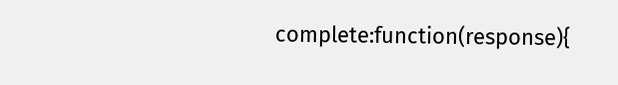complete:function(response){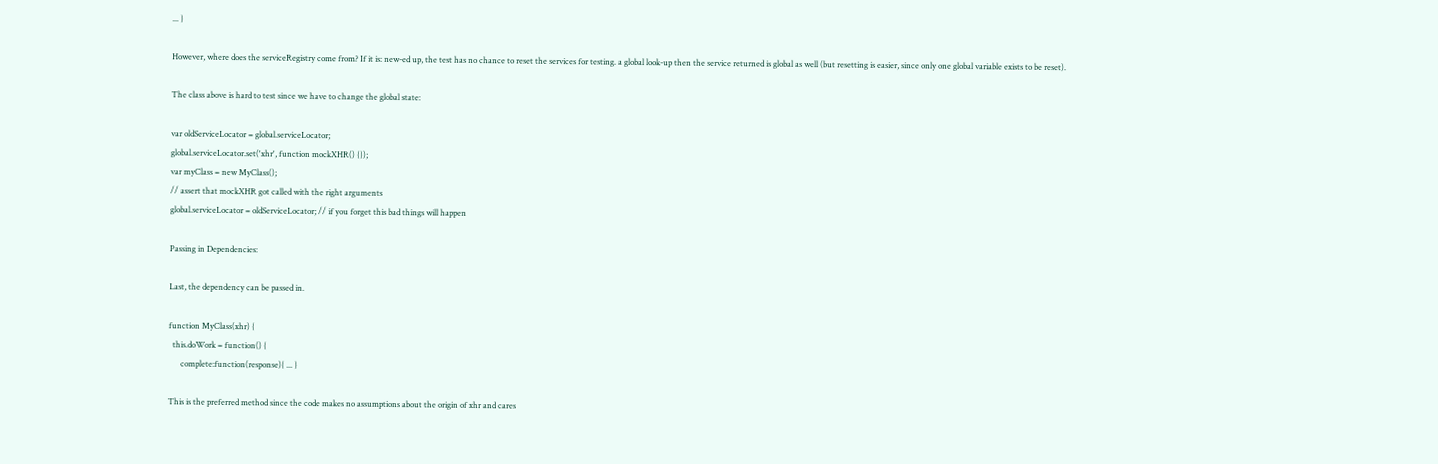... }

However, where does the serviceRegistry come from? If it is: new-ed up, the test has no chance to reset the services for testing. a global look-up then the service returned is global as well (but resetting is easier, since only one global variable exists to be reset).

The class above is hard to test since we have to change the global state:

var oldServiceLocator = global.serviceLocator;
global.serviceLocator.set('xhr', function mockXHR() {});
var myClass = new MyClass();
// assert that mockXHR got called with the right arguments
global.serviceLocator = oldServiceLocator; // if you forget this bad things will happen

Passing in Dependencies:

Last, the dependency can be passed in.

function MyClass(xhr) {
  this.doWork = function() {
      complete:function(response){ ... }

This is the preferred method since the code makes no assumptions about the origin of xhr and cares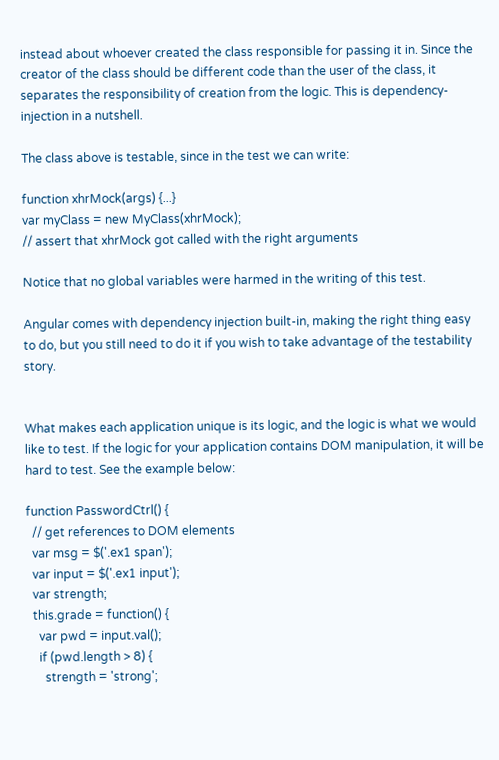instead about whoever created the class responsible for passing it in. Since the creator of the class should be different code than the user of the class, it separates the responsibility of creation from the logic. This is dependency-injection in a nutshell.

The class above is testable, since in the test we can write:

function xhrMock(args) {...}
var myClass = new MyClass(xhrMock);
// assert that xhrMock got called with the right arguments

Notice that no global variables were harmed in the writing of this test.

Angular comes with dependency injection built-in, making the right thing easy to do, but you still need to do it if you wish to take advantage of the testability story.


What makes each application unique is its logic, and the logic is what we would like to test. If the logic for your application contains DOM manipulation, it will be hard to test. See the example below:

function PasswordCtrl() {
  // get references to DOM elements
  var msg = $('.ex1 span');
  var input = $('.ex1 input');
  var strength;
  this.grade = function() {
    var pwd = input.val();
    if (pwd.length > 8) {
      strength = 'strong';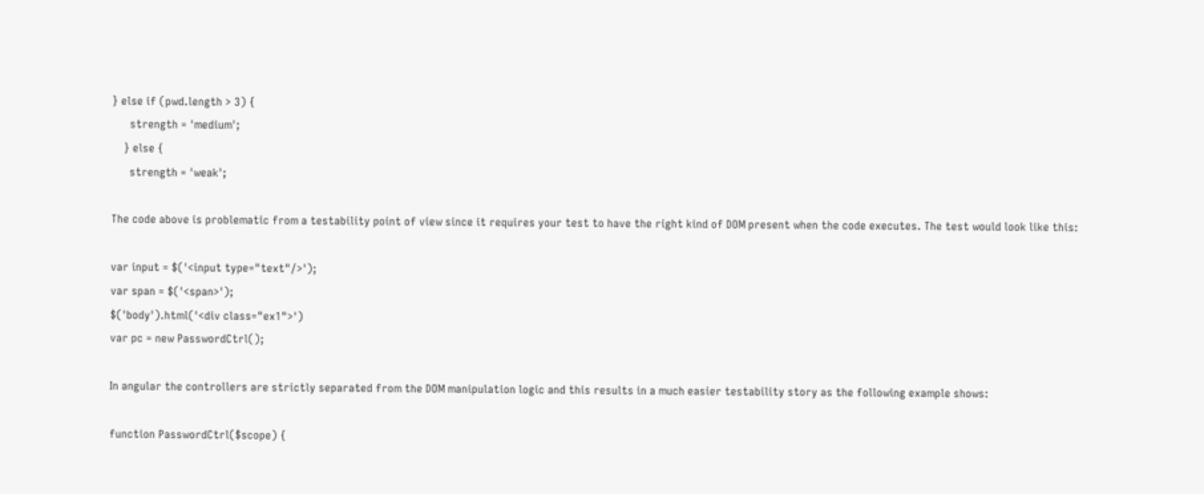} else if (pwd.length > 3) {
      strength = 'medium';
    } else {
      strength = 'weak';

The code above is problematic from a testability point of view since it requires your test to have the right kind of DOM present when the code executes. The test would look like this:

var input = $('<input type="text"/>');
var span = $('<span>');
$('body').html('<div class="ex1">')
var pc = new PasswordCtrl();

In angular the controllers are strictly separated from the DOM manipulation logic and this results in a much easier testability story as the following example shows:

function PasswordCtrl($scope) {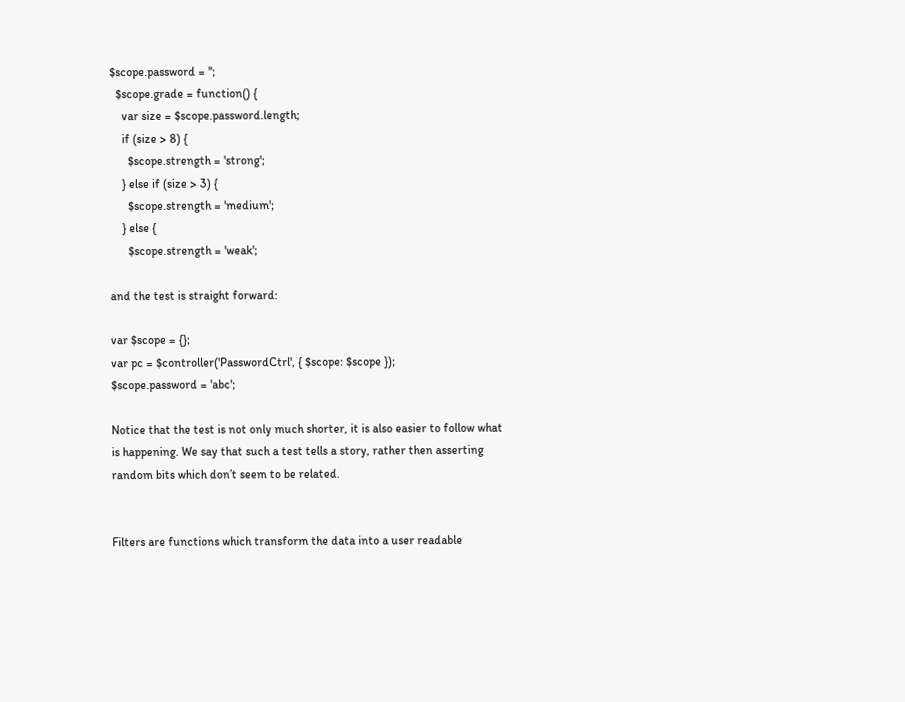$scope.password = '';
  $scope.grade = function() {
    var size = $scope.password.length;
    if (size > 8) {
      $scope.strength = 'strong';
    } else if (size > 3) {
      $scope.strength = 'medium';
    } else {
      $scope.strength = 'weak';

and the test is straight forward:

var $scope = {};
var pc = $controller('PasswordCtrl', { $scope: $scope });
$scope.password = 'abc';

Notice that the test is not only much shorter, it is also easier to follow what is happening. We say that such a test tells a story, rather then asserting random bits which don’t seem to be related.


Filters are functions which transform the data into a user readable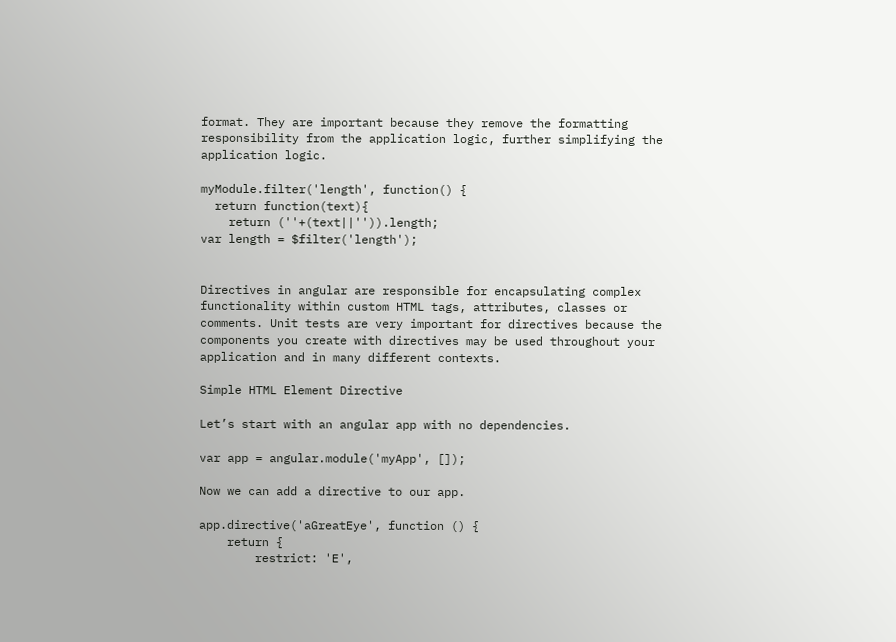format. They are important because they remove the formatting responsibility from the application logic, further simplifying the application logic.

myModule.filter('length', function() {
  return function(text){
    return (''+(text||'')).length;
var length = $filter('length');


Directives in angular are responsible for encapsulating complex functionality within custom HTML tags, attributes, classes or comments. Unit tests are very important for directives because the components you create with directives may be used throughout your application and in many different contexts.

Simple HTML Element Directive

Let’s start with an angular app with no dependencies.

var app = angular.module('myApp', []);

Now we can add a directive to our app.

app.directive('aGreatEye', function () {
    return {
        restrict: 'E',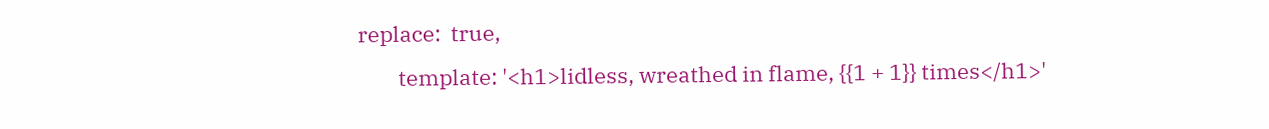replace:  true,
        template: '<h1>lidless, wreathed in flame, {{1 + 1}} times</h1>'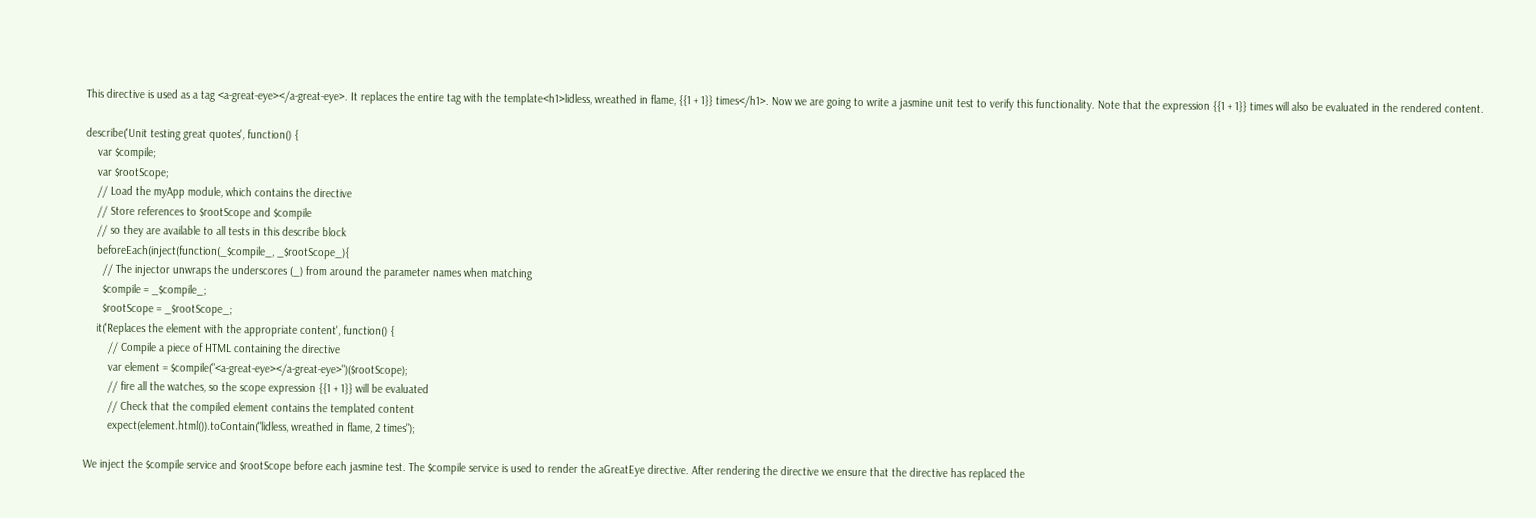This directive is used as a tag <a-great-eye></a-great-eye>. It replaces the entire tag with the template<h1>lidless, wreathed in flame, {{1 + 1}} times</h1>. Now we are going to write a jasmine unit test to verify this functionality. Note that the expression {{1 + 1}} times will also be evaluated in the rendered content.

describe('Unit testing great quotes', function() {
    var $compile;
    var $rootScope;
    // Load the myApp module, which contains the directive
    // Store references to $rootScope and $compile
    // so they are available to all tests in this describe block
    beforeEach(inject(function(_$compile_, _$rootScope_){
      // The injector unwraps the underscores (_) from around the parameter names when matching
      $compile = _$compile_;
      $rootScope = _$rootScope_;
    it('Replaces the element with the appropriate content', function() {
        // Compile a piece of HTML containing the directive
        var element = $compile("<a-great-eye></a-great-eye>")($rootScope);
        // fire all the watches, so the scope expression {{1 + 1}} will be evaluated
        // Check that the compiled element contains the templated content
        expect(element.html()).toContain("lidless, wreathed in flame, 2 times");

We inject the $compile service and $rootScope before each jasmine test. The $compile service is used to render the aGreatEye directive. After rendering the directive we ensure that the directive has replaced the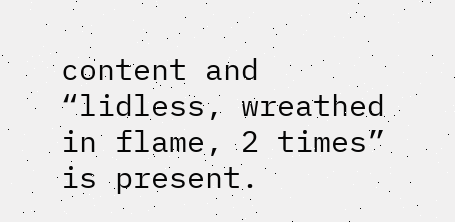content and “lidless, wreathed in flame, 2 times” is present.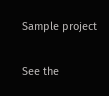Sample project

See the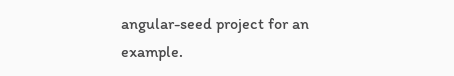angular-seed project for an example.